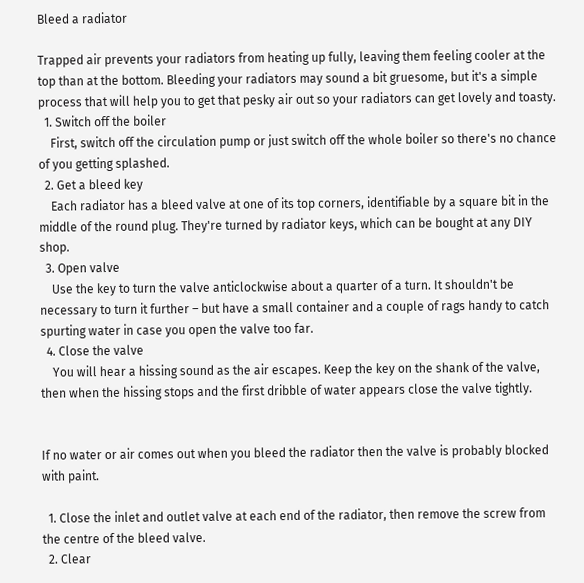Bleed a radiator

Trapped air prevents your radiators from heating up fully, leaving them feeling cooler at the top than at the bottom. Bleeding your radiators may sound a bit gruesome, but it's a simple process that will help you to get that pesky air out so your radiators can get lovely and toasty.
  1. Switch off the boiler
    First, switch off the circulation pump or just switch off the whole boiler so there's no chance of you getting splashed.
  2. Get a bleed key
    Each radiator has a bleed valve at one of its top corners, identifiable by a square bit in the middle of the round plug. They're turned by radiator keys, which can be bought at any DIY shop.
  3. Open valve
    Use the key to turn the valve anticlockwise about a quarter of a turn. It shouldn't be necessary to turn it further – but have a small container and a couple of rags handy to catch spurting water in case you open the valve too far.
  4. Close the valve
    You will hear a hissing sound as the air escapes. Keep the key on the shank of the valve, then when the hissing stops and the first dribble of water appears close the valve tightly.


If no water or air comes out when you bleed the radiator then the valve is probably blocked with paint.

  1. Close the inlet and outlet valve at each end of the radiator, then remove the screw from the centre of the bleed valve.
  2. Clear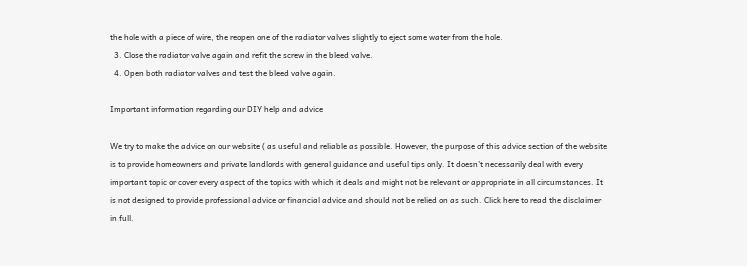the hole with a piece of wire, the reopen one of the radiator valves slightly to eject some water from the hole.
  3. Close the radiator valve again and refit the screw in the bleed valve.
  4. Open both radiator valves and test the bleed valve again.

Important information regarding our DIY help and advice

We try to make the advice on our website ( as useful and reliable as possible. However, the purpose of this advice section of the website is to provide homeowners and private landlords with general guidance and useful tips only. It doesn't necessarily deal with every important topic or cover every aspect of the topics with which it deals and might not be relevant or appropriate in all circumstances. It is not designed to provide professional advice or financial advice and should not be relied on as such. Click here to read the disclaimer in full.